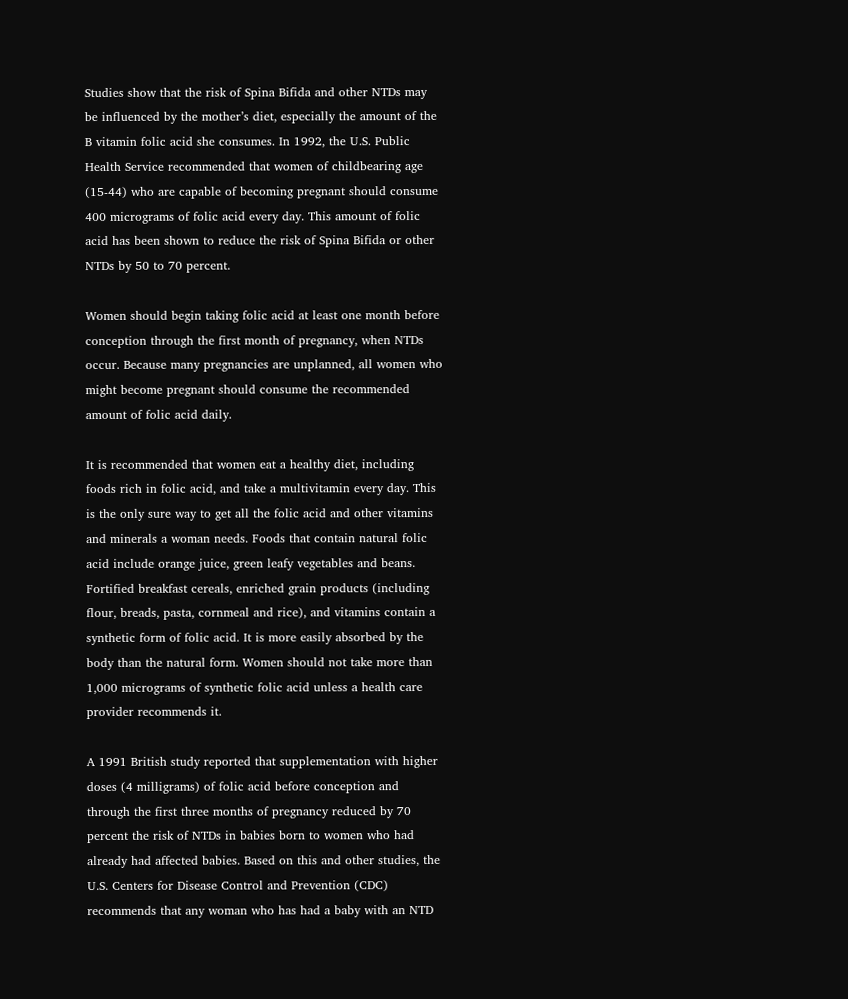Studies show that the risk of Spina Bifida and other NTDs may be influenced by the mother’s diet, especially the amount of the B vitamin folic acid she consumes. In 1992, the U.S. Public Health Service recommended that women of childbearing age (15-44) who are capable of becoming pregnant should consume 400 micrograms of folic acid every day. This amount of folic acid has been shown to reduce the risk of Spina Bifida or other NTDs by 50 to 70 percent.

Women should begin taking folic acid at least one month before conception through the first month of pregnancy, when NTDs occur. Because many pregnancies are unplanned, all women who might become pregnant should consume the recommended amount of folic acid daily.

It is recommended that women eat a healthy diet, including foods rich in folic acid, and take a multivitamin every day. This is the only sure way to get all the folic acid and other vitamins and minerals a woman needs. Foods that contain natural folic acid include orange juice, green leafy vegetables and beans. Fortified breakfast cereals, enriched grain products (including flour, breads, pasta, cornmeal and rice), and vitamins contain a synthetic form of folic acid. It is more easily absorbed by the body than the natural form. Women should not take more than 1,000 micrograms of synthetic folic acid unless a health care provider recommends it.

A 1991 British study reported that supplementation with higher doses (4 milligrams) of folic acid before conception and through the first three months of pregnancy reduced by 70 percent the risk of NTDs in babies born to women who had already had affected babies. Based on this and other studies, the U.S. Centers for Disease Control and Prevention (CDC) recommends that any woman who has had a baby with an NTD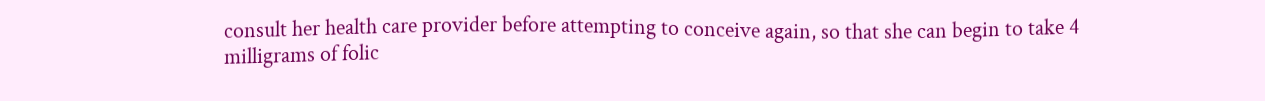consult her health care provider before attempting to conceive again, so that she can begin to take 4 milligrams of folic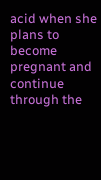acid when she plans to become pregnant and continue through the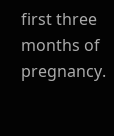first three months of pregnancy.